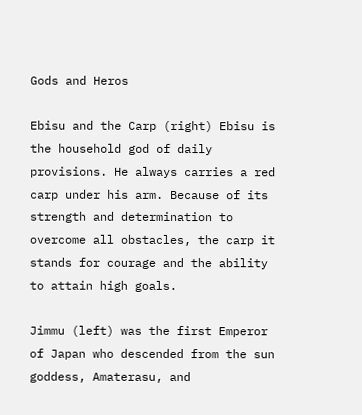Gods and Heros

Ebisu and the Carp (right) Ebisu is the household god of daily provisions. He always carries a red carp under his arm. Because of its strength and determination to overcome all obstacles, the carp it stands for courage and the ability to attain high goals.

Jimmu (left) was the first Emperor of Japan who descended from the sun goddess, Amaterasu, and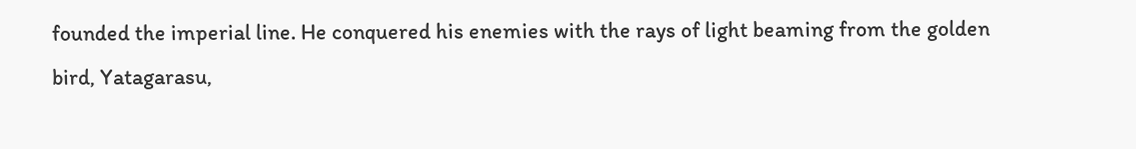founded the imperial line. He conquered his enemies with the rays of light beaming from the golden bird, Yatagarasu,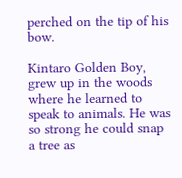perched on the tip of his bow.

Kintaro Golden Boy, grew up in the woods where he learned to speak to animals. He was so strong he could snap a tree as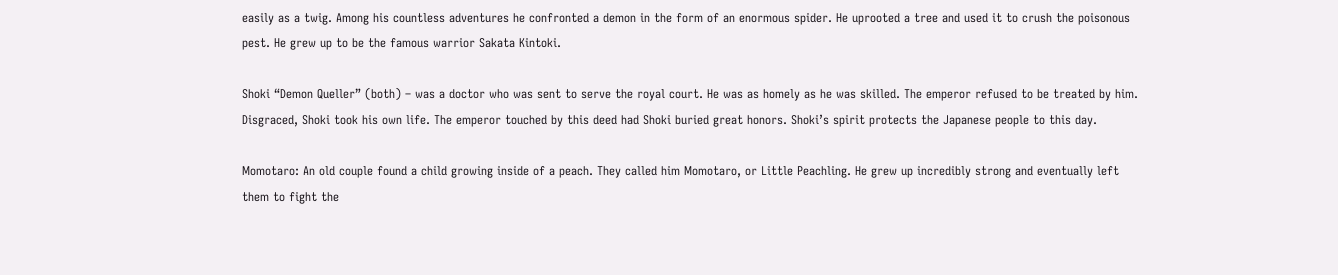easily as a twig. Among his countless adventures he confronted a demon in the form of an enormous spider. He uprooted a tree and used it to crush the poisonous pest. He grew up to be the famous warrior Sakata Kintoki.

Shoki “Demon Queller” (both) – was a doctor who was sent to serve the royal court. He was as homely as he was skilled. The emperor refused to be treated by him. Disgraced, Shoki took his own life. The emperor touched by this deed had Shoki buried great honors. Shoki’s spirit protects the Japanese people to this day.

Momotaro: An old couple found a child growing inside of a peach. They called him Momotaro, or Little Peachling. He grew up incredibly strong and eventually left them to fight the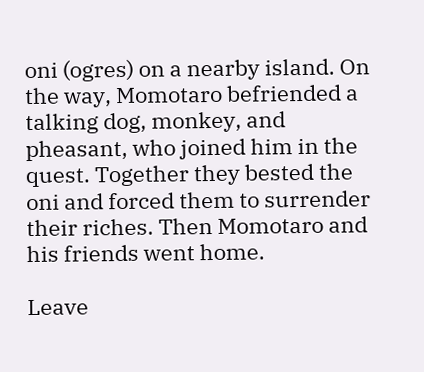oni (ogres) on a nearby island. On the way, Momotaro befriended a talking dog, monkey, and pheasant, who joined him in the quest. Together they bested the oni and forced them to surrender their riches. Then Momotaro and his friends went home.

Leave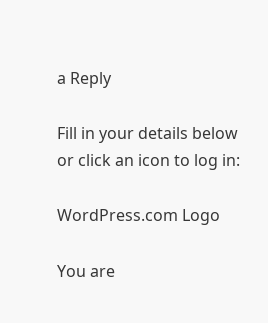a Reply

Fill in your details below or click an icon to log in:

WordPress.com Logo

You are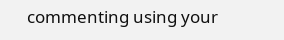commenting using your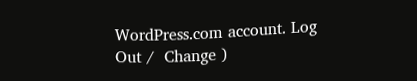WordPress.com account. Log Out /  Change )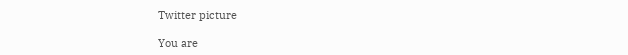Twitter picture

You are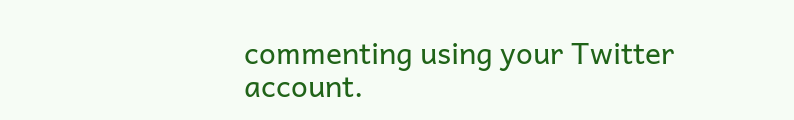commenting using your Twitter account.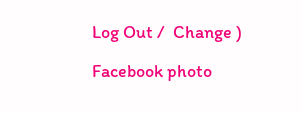Log Out /  Change )

Facebook photo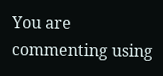You are commenting using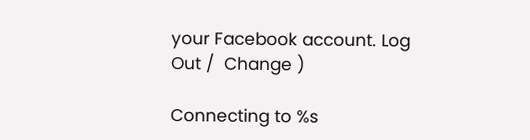your Facebook account. Log Out /  Change )

Connecting to %s